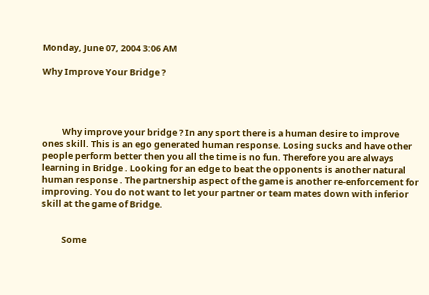Monday, June 07, 2004 3:06 AM

Why Improve Your Bridge ?




          Why improve your bridge ? In any sport there is a human desire to improve ones skill. This is an ego generated human response. Losing sucks and have other people perform better then you all the time is no fun. Therefore you are always learning in Bridge . Looking for an edge to beat the opponents is another natural human response . The partnership aspect of the game is another re-enforcement for improving. You do not want to let your partner or team mates down with inferior skill at the game of Bridge.


          Some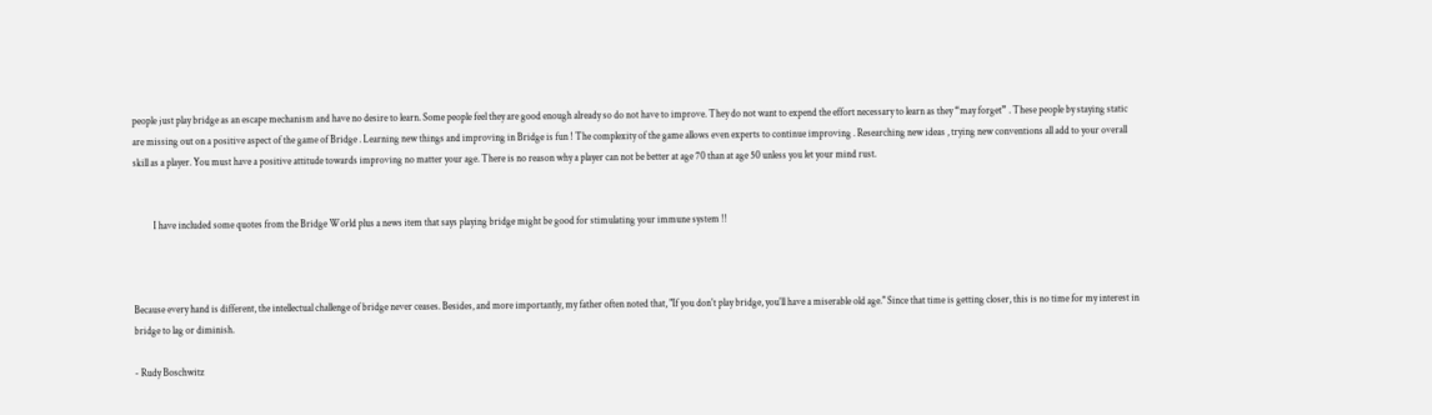people just play bridge as an escape mechanism and have no desire to learn. Some people feel they are good enough already so do not have to improve. They do not want to expend the effort necessary to learn as they “may forget” . These people by staying static are missing out on a positive aspect of the game of Bridge . Learning new things and improving in Bridge is fun ! The complexity of the game allows even experts to continue improving . Researching new ideas , trying new conventions all add to your overall skill as a player. You must have a positive attitude towards improving no matter your age. There is no reason why a player can not be better at age 70 than at age 50 unless you let your mind rust.


          I have included some quotes from the Bridge World plus a news item that says playing bridge might be good for stimulating your immune system !!



Because every hand is different, the intellectual challenge of bridge never ceases. Besides, and more importantly, my father often noted that, "If you don't play bridge, you'll have a miserable old age." Since that time is getting closer, this is no time for my interest in bridge to lag or diminish.

- Rudy Boschwitz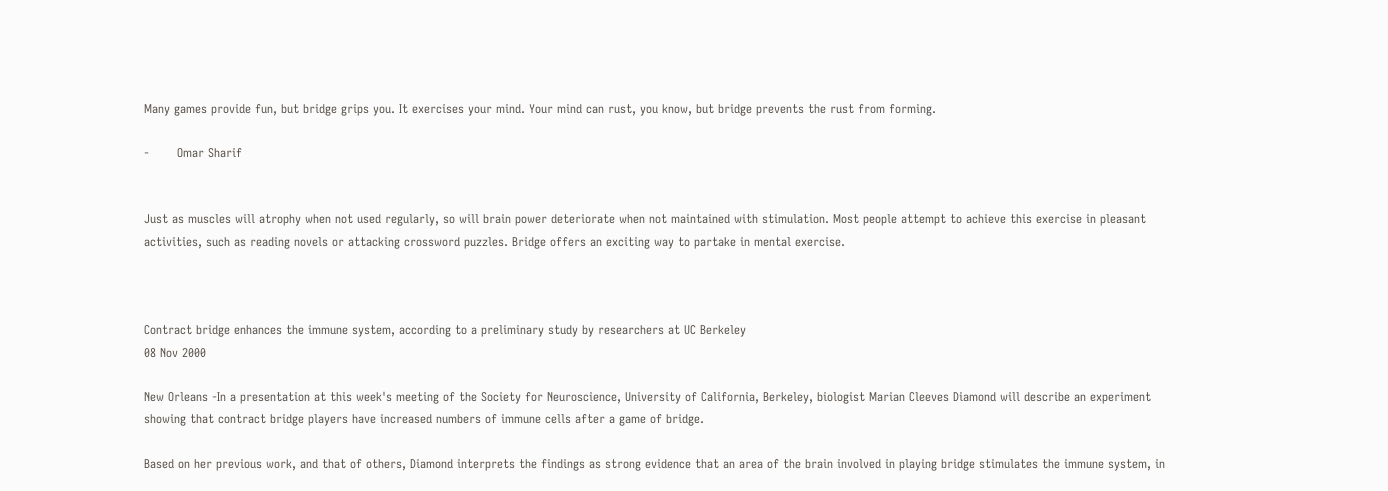Many games provide fun, but bridge grips you. It exercises your mind. Your mind can rust, you know, but bridge prevents the rust from forming.

-       Omar Sharif


Just as muscles will atrophy when not used regularly, so will brain power deteriorate when not maintained with stimulation. Most people attempt to achieve this exercise in pleasant activities, such as reading novels or attacking crossword puzzles. Bridge offers an exciting way to partake in mental exercise.



Contract bridge enhances the immune system, according to a preliminary study by researchers at UC Berkeley
08 Nov 2000

New Orleans -In a presentation at this week's meeting of the Society for Neuroscience, University of California, Berkeley, biologist Marian Cleeves Diamond will describe an experiment showing that contract bridge players have increased numbers of immune cells after a game of bridge.

Based on her previous work, and that of others, Diamond interprets the findings as strong evidence that an area of the brain involved in playing bridge stimulates the immune system, in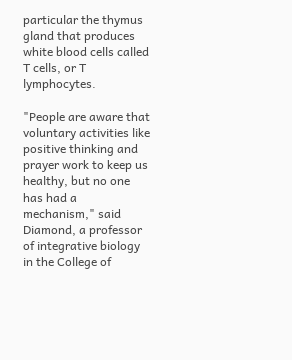particular the thymus gland that produces white blood cells called T cells, or T lymphocytes.

"People are aware that voluntary activities like positive thinking and prayer work to keep us healthy, but no one has had a mechanism," said Diamond, a professor of integrative biology in the College of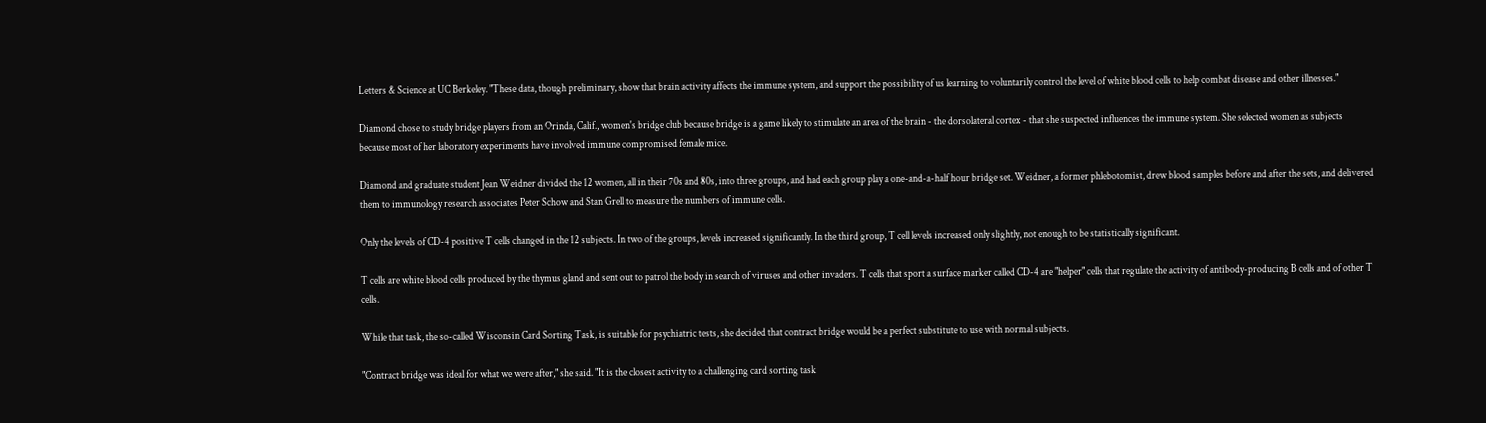Letters & Science at UC Berkeley. "These data, though preliminary, show that brain activity affects the immune system, and support the possibility of us learning to voluntarily control the level of white blood cells to help combat disease and other illnesses."

Diamond chose to study bridge players from an Orinda, Calif., women's bridge club because bridge is a game likely to stimulate an area of the brain - the dorsolateral cortex - that she suspected influences the immune system. She selected women as subjects because most of her laboratory experiments have involved immune compromised female mice.

Diamond and graduate student Jean Weidner divided the 12 women, all in their 70s and 80s, into three groups, and had each group play a one-and-a-half hour bridge set. Weidner, a former phlebotomist, drew blood samples before and after the sets, and delivered them to immunology research associates Peter Schow and Stan Grell to measure the numbers of immune cells.

Only the levels of CD-4 positive T cells changed in the 12 subjects. In two of the groups, levels increased significantly. In the third group, T cell levels increased only slightly, not enough to be statistically significant.

T cells are white blood cells produced by the thymus gland and sent out to patrol the body in search of viruses and other invaders. T cells that sport a surface marker called CD-4 are "helper" cells that regulate the activity of antibody-producing B cells and of other T cells.

While that task, the so-called Wisconsin Card Sorting Task, is suitable for psychiatric tests, she decided that contract bridge would be a perfect substitute to use with normal subjects.

"Contract bridge was ideal for what we were after," she said. "It is the closest activity to a challenging card sorting task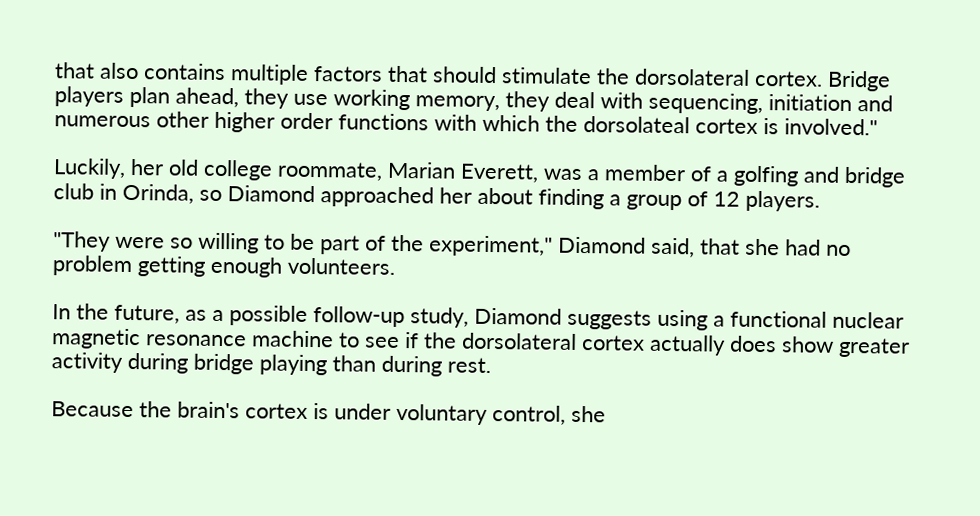that also contains multiple factors that should stimulate the dorsolateral cortex. Bridge players plan ahead, they use working memory, they deal with sequencing, initiation and numerous other higher order functions with which the dorsolateal cortex is involved."

Luckily, her old college roommate, Marian Everett, was a member of a golfing and bridge club in Orinda, so Diamond approached her about finding a group of 12 players.

"They were so willing to be part of the experiment," Diamond said, that she had no problem getting enough volunteers.

In the future, as a possible follow-up study, Diamond suggests using a functional nuclear magnetic resonance machine to see if the dorsolateral cortex actually does show greater activity during bridge playing than during rest.

Because the brain's cortex is under voluntary control, she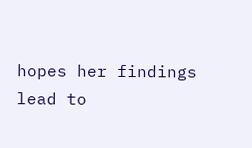hopes her findings lead to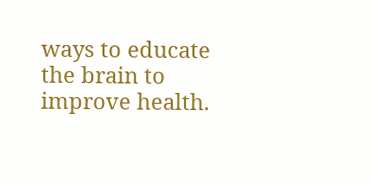ways to educate the brain to improve health.